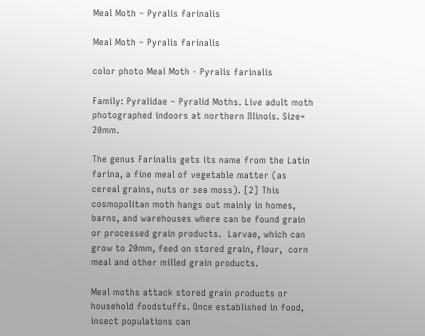Meal Moth – Pyralis farinalis

Meal Moth – Pyralis farinalis

color photo Meal Moth - Pyralis farinalis

Family: Pyralidae – Pyralid Moths. Live adult moth photographed indoors at northern Illinois. Size= 20mm.

The genus Farinalis gets its name from the Latin farina, a fine meal of vegetable matter (as cereal grains, nuts or sea moss). [2] This cosmopolitan moth hangs out mainly in homes, barns, and warehouses where can be found grain or processed grain products.  Larvae, which can grow to 20mm, feed on stored grain, flour,  corn meal and other milled grain products.

Meal moths attack stored grain products or household foodstuffs. Once established in food, insect populations can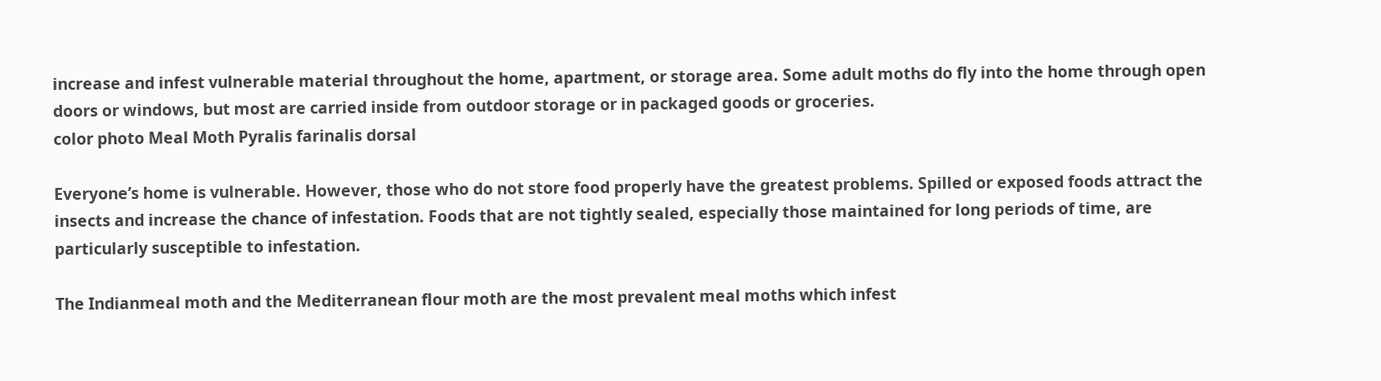increase and infest vulnerable material throughout the home, apartment, or storage area. Some adult moths do fly into the home through open doors or windows, but most are carried inside from outdoor storage or in packaged goods or groceries.
color photo Meal Moth Pyralis farinalis dorsal

Everyone’s home is vulnerable. However, those who do not store food properly have the greatest problems. Spilled or exposed foods attract the insects and increase the chance of infestation. Foods that are not tightly sealed, especially those maintained for long periods of time, are particularly susceptible to infestation.

The Indianmeal moth and the Mediterranean flour moth are the most prevalent meal moths which infest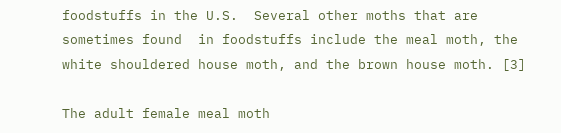foodstuffs in the U.S.  Several other moths that are sometimes found  in foodstuffs include the meal moth, the white shouldered house moth, and the brown house moth. [3]

The adult female meal moth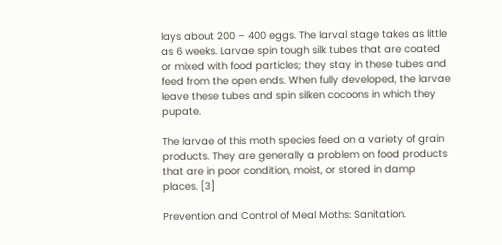lays about 200 – 400 eggs. The larval stage takes as little as 6 weeks. Larvae spin tough silk tubes that are coated or mixed with food particles; they stay in these tubes and feed from the open ends. When fully developed, the larvae leave these tubes and spin silken cocoons in which they pupate.

The larvae of this moth species feed on a variety of grain products. They are generally a problem on food products that are in poor condition, moist, or stored in damp places. [3]

Prevention and Control of Meal Moths: Sanitation.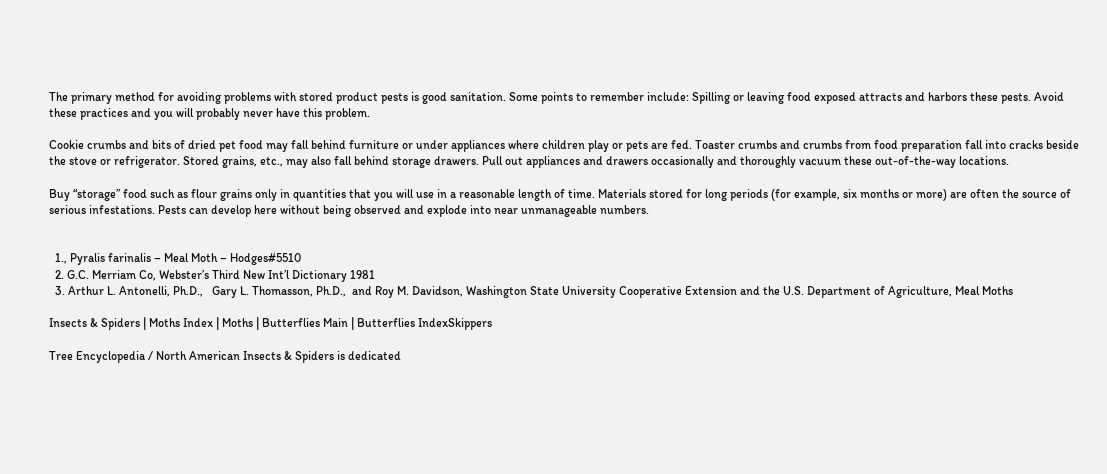The primary method for avoiding problems with stored product pests is good sanitation. Some points to remember include: Spilling or leaving food exposed attracts and harbors these pests. Avoid these practices and you will probably never have this problem.

Cookie crumbs and bits of dried pet food may fall behind furniture or under appliances where children play or pets are fed. Toaster crumbs and crumbs from food preparation fall into cracks beside the stove or refrigerator. Stored grains, etc., may also fall behind storage drawers. Pull out appliances and drawers occasionally and thoroughly vacuum these out-of-the-way locations.

Buy “storage” food such as flour grains only in quantities that you will use in a reasonable length of time. Materials stored for long periods (for example, six months or more) are often the source of serious infestations. Pests can develop here without being observed and explode into near unmanageable numbers.


  1., Pyralis farinalis – Meal Moth – Hodges#5510
  2. G.C. Merriam Co, Webster’s Third New Int’l Dictionary 1981
  3. Arthur L. Antonelli, Ph.D.,   Gary L. Thomasson, Ph.D.,  and Roy M. Davidson, Washington State University Cooperative Extension and the U.S. Department of Agriculture, Meal Moths

Insects & Spiders | Moths Index | Moths | Butterflies Main | Butterflies IndexSkippers

Tree Encyclopedia / North American Insects & Spiders is dedicated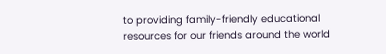to providing family-friendly educational
resources for our friends around the world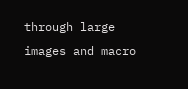through large images and macro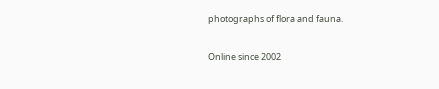photographs of flora and fauna.

Online since 2002